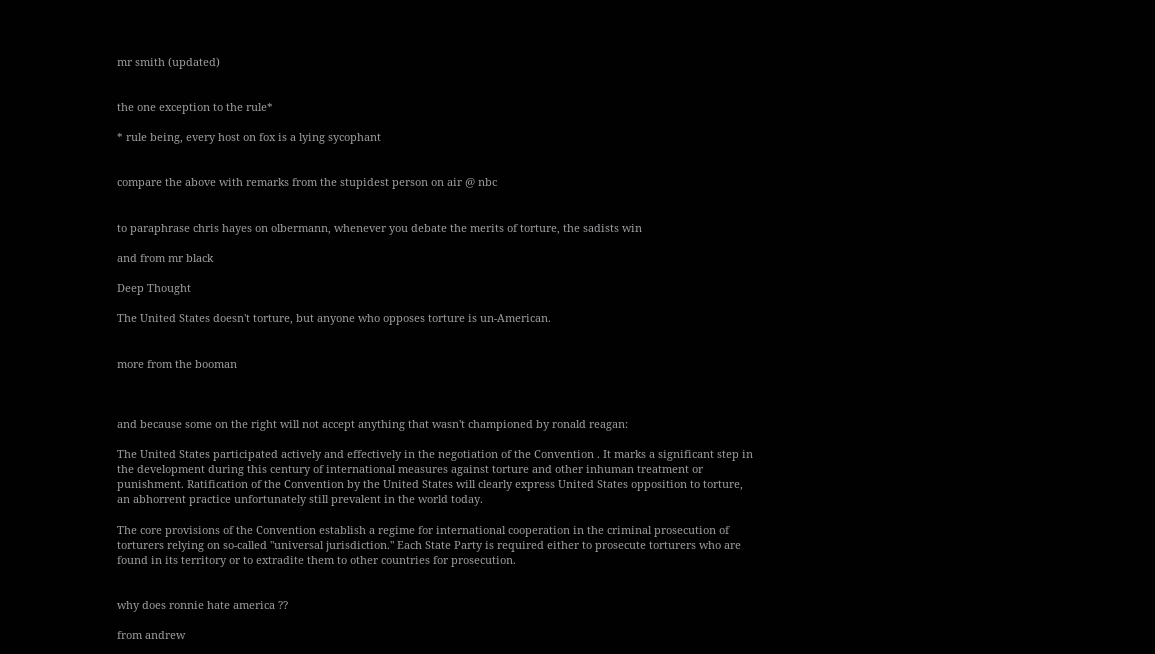mr smith (updated)


the one exception to the rule*

* rule being, every host on fox is a lying sycophant


compare the above with remarks from the stupidest person on air @ nbc


to paraphrase chris hayes on olbermann, whenever you debate the merits of torture, the sadists win

and from mr black

Deep Thought

The United States doesn't torture, but anyone who opposes torture is un-American.


more from the booman



and because some on the right will not accept anything that wasn't championed by ronald reagan:

The United States participated actively and effectively in the negotiation of the Convention . It marks a significant step in the development during this century of international measures against torture and other inhuman treatment or punishment. Ratification of the Convention by the United States will clearly express United States opposition to torture, an abhorrent practice unfortunately still prevalent in the world today.

The core provisions of the Convention establish a regime for international cooperation in the criminal prosecution of torturers relying on so-called "universal jurisdiction." Each State Party is required either to prosecute torturers who are found in its territory or to extradite them to other countries for prosecution.


why does ronnie hate america ??

from andrew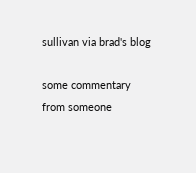sullivan via brad's blog

some commentary from someone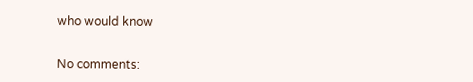who would know


No comments: